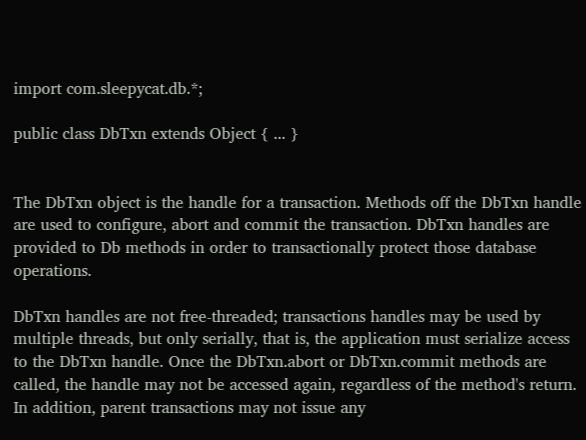import com.sleepycat.db.*;

public class DbTxn extends Object { ... }


The DbTxn object is the handle for a transaction. Methods off the DbTxn handle are used to configure, abort and commit the transaction. DbTxn handles are provided to Db methods in order to transactionally protect those database operations.

DbTxn handles are not free-threaded; transactions handles may be used by multiple threads, but only serially, that is, the application must serialize access to the DbTxn handle. Once the DbTxn.abort or DbTxn.commit methods are called, the handle may not be accessed again, regardless of the method's return. In addition, parent transactions may not issue any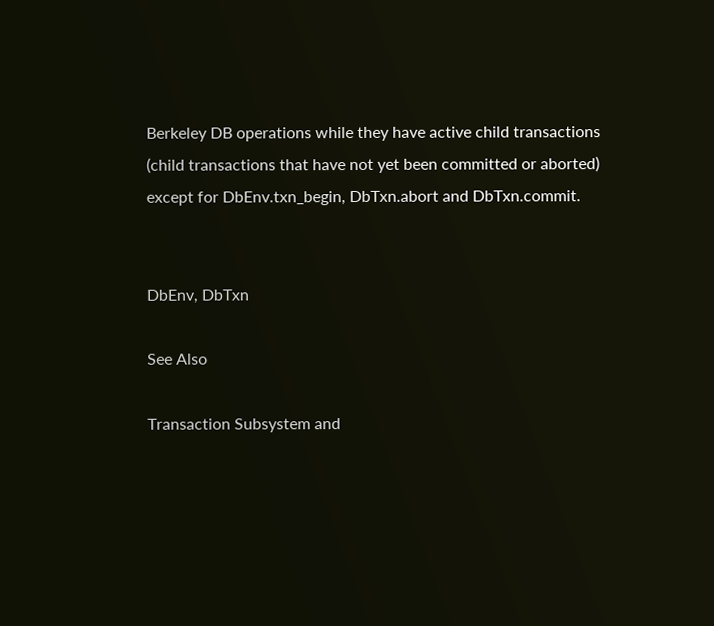Berkeley DB operations while they have active child transactions (child transactions that have not yet been committed or aborted) except for DbEnv.txn_begin, DbTxn.abort and DbTxn.commit.


DbEnv, DbTxn

See Also

Transaction Subsystem and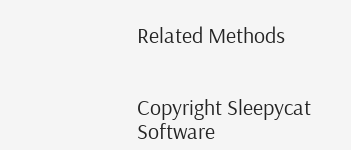Related Methods


Copyright Sleepycat Software